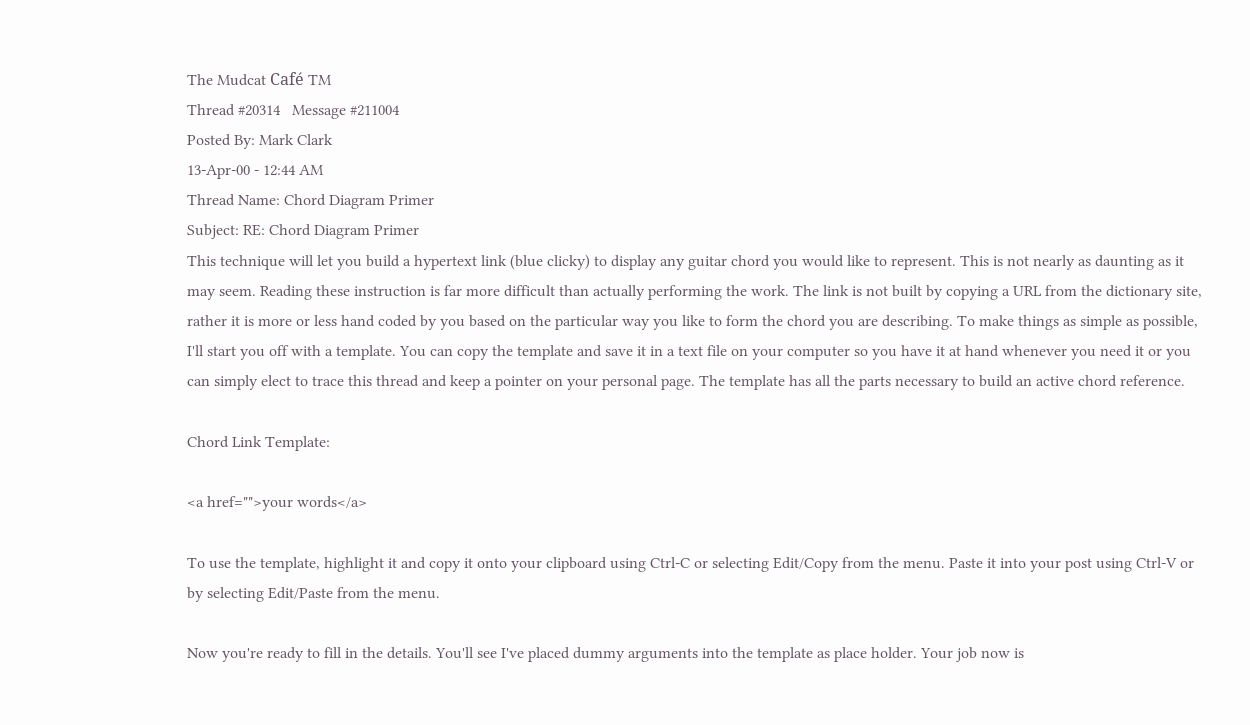The Mudcat Café TM
Thread #20314   Message #211004
Posted By: Mark Clark
13-Apr-00 - 12:44 AM
Thread Name: Chord Diagram Primer
Subject: RE: Chord Diagram Primer
This technique will let you build a hypertext link (blue clicky) to display any guitar chord you would like to represent. This is not nearly as daunting as it may seem. Reading these instruction is far more difficult than actually performing the work. The link is not built by copying a URL from the dictionary site, rather it is more or less hand coded by you based on the particular way you like to form the chord you are describing. To make things as simple as possible, I'll start you off with a template. You can copy the template and save it in a text file on your computer so you have it at hand whenever you need it or you can simply elect to trace this thread and keep a pointer on your personal page. The template has all the parts necessary to build an active chord reference.

Chord Link Template:

<a href="">your words</a>

To use the template, highlight it and copy it onto your clipboard using Ctrl-C or selecting Edit/Copy from the menu. Paste it into your post using Ctrl-V or by selecting Edit/Paste from the menu.

Now you're ready to fill in the details. You'll see I've placed dummy arguments into the template as place holder. Your job now is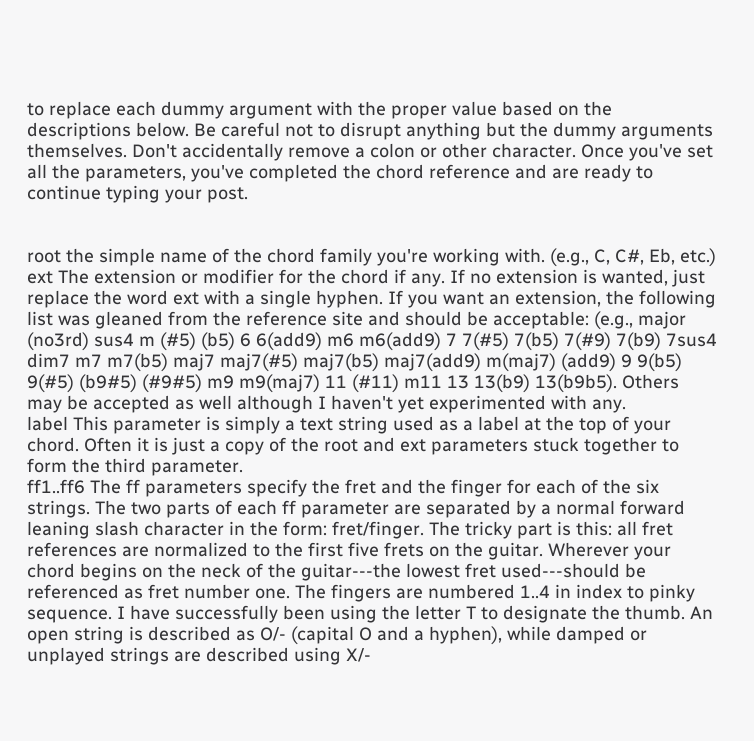to replace each dummy argument with the proper value based on the descriptions below. Be careful not to disrupt anything but the dummy arguments themselves. Don't accidentally remove a colon or other character. Once you've set all the parameters, you've completed the chord reference and are ready to continue typing your post.


root the simple name of the chord family you're working with. (e.g., C, C#, Eb, etc.)
ext The extension or modifier for the chord if any. If no extension is wanted, just replace the word ext with a single hyphen. If you want an extension, the following list was gleaned from the reference site and should be acceptable: (e.g., major (no3rd) sus4 m (#5) (b5) 6 6(add9) m6 m6(add9) 7 7(#5) 7(b5) 7(#9) 7(b9) 7sus4 dim7 m7 m7(b5) maj7 maj7(#5) maj7(b5) maj7(add9) m(maj7) (add9) 9 9(b5) 9(#5) (b9#5) (#9#5) m9 m9(maj7) 11 (#11) m11 13 13(b9) 13(b9b5). Others may be accepted as well although I haven't yet experimented with any.
label This parameter is simply a text string used as a label at the top of your chord. Often it is just a copy of the root and ext parameters stuck together to form the third parameter.
ff1..ff6 The ff parameters specify the fret and the finger for each of the six strings. The two parts of each ff parameter are separated by a normal forward leaning slash character in the form: fret/finger. The tricky part is this: all fret references are normalized to the first five frets on the guitar. Wherever your chord begins on the neck of the guitar---the lowest fret used---should be referenced as fret number one. The fingers are numbered 1..4 in index to pinky sequence. I have successfully been using the letter T to designate the thumb. An open string is described as O/- (capital O and a hyphen), while damped or unplayed strings are described using X/-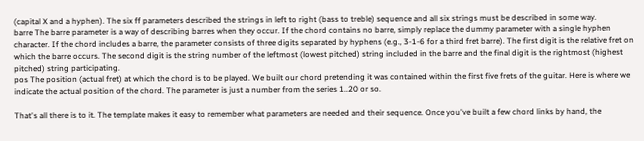(capital X and a hyphen). The six ff parameters described the strings in left to right (bass to treble) sequence and all six strings must be described in some way.
barre The barre parameter is a way of describing barres when they occur. If the chord contains no barre, simply replace the dummy parameter with a single hyphen character. If the chord includes a barre, the parameter consists of three digits separated by hyphens (e.g., 3-1-6 for a third fret barre). The first digit is the relative fret on which the barre occurs. The second digit is the string number of the leftmost (lowest pitched) string included in the barre and the final digit is the rightmost (highest pitched) string participating.
pos The position (actual fret) at which the chord is to be played. We built our chord pretending it was contained within the first five frets of the guitar. Here is where we indicate the actual position of the chord. The parameter is just a number from the series 1..20 or so.

That's all there is to it. The template makes it easy to remember what parameters are needed and their sequence. Once you've built a few chord links by hand, the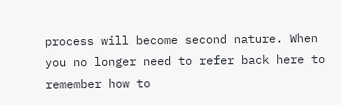process will become second nature. When you no longer need to refer back here to remember how to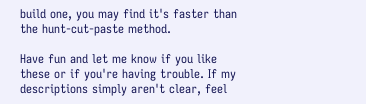build one, you may find it's faster than the hunt-cut-paste method.

Have fun and let me know if you like these or if you're having trouble. If my descriptions simply aren't clear, feel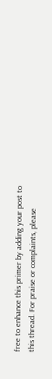free to enhance this primer by adding your post to this thread. For praise or complaints, please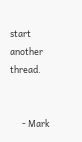start another thread.


      - Mark